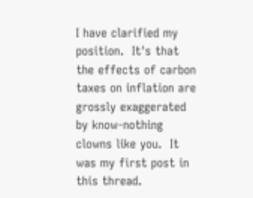I have clarified my position.  It's that the effects of carbon taxes on inflation are grossly exaggerated by know-nothing clowns like you.  It was my first post in this thread.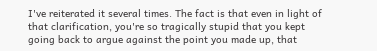I've reiterated it several times. The fact is that even in light of that clarification, you're so tragically stupid that you kept going back to argue against the point you made up, that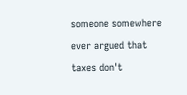someone somewhere ever argued that taxes don't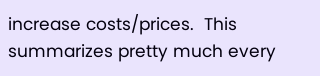increase costs/prices.  This summarizes pretty much every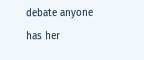debate anyone has her